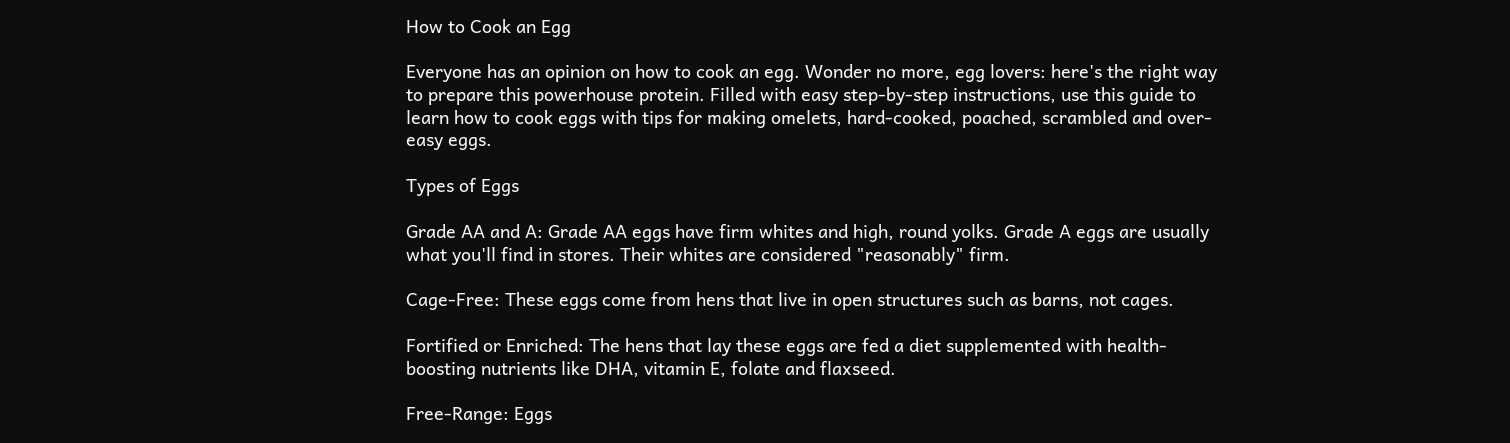How to Cook an Egg

Everyone has an opinion on how to cook an egg. Wonder no more, egg lovers: here's the right way to prepare this powerhouse protein. Filled with easy step-by-step instructions, use this guide to learn how to cook eggs with tips for making omelets, hard-cooked, poached, scrambled and over-easy eggs.

Types of Eggs

Grade AA and A: Grade AA eggs have firm whites and high, round yolks. Grade A eggs are usually what you'll find in stores. Their whites are considered "reasonably" firm.

Cage-Free: These eggs come from hens that live in open structures such as barns, not cages.

Fortified or Enriched: The hens that lay these eggs are fed a diet supplemented with health-boosting nutrients like DHA, vitamin E, folate and flaxseed.

Free-Range: Eggs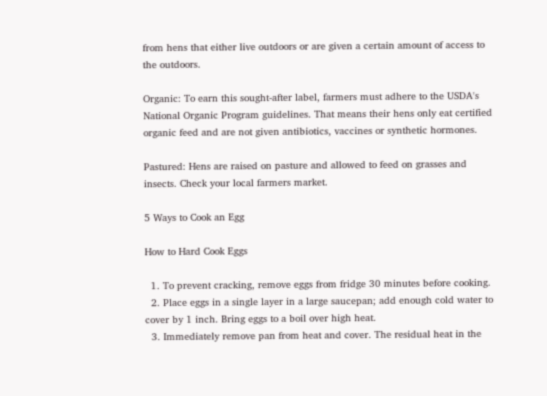from hens that either live outdoors or are given a certain amount of access to the outdoors.

Organic: To earn this sought-after label, farmers must adhere to the USDA's National Organic Program guidelines. That means their hens only eat certified organic feed and are not given antibiotics, vaccines or synthetic hormones.

Pastured: Hens are raised on pasture and allowed to feed on grasses and insects. Check your local farmers market.

5 Ways to Cook an Egg

How to Hard Cook Eggs

  1. To prevent cracking, remove eggs from fridge 30 minutes before cooking.
  2. Place eggs in a single layer in a large saucepan; add enough cold water to cover by 1 inch. Bring eggs to a boil over high heat.
  3. Immediately remove pan from heat and cover. The residual heat in the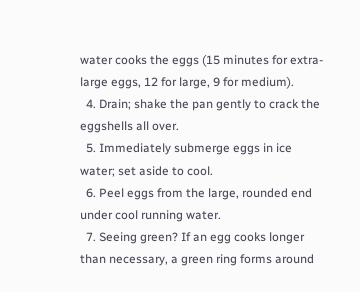water cooks the eggs (15 minutes for extra-large eggs, 12 for large, 9 for medium).
  4. Drain; shake the pan gently to crack the eggshells all over.
  5. Immediately submerge eggs in ice water; set aside to cool.
  6. Peel eggs from the large, rounded end under cool running water.
  7. Seeing green? If an egg cooks longer than necessary, a green ring forms around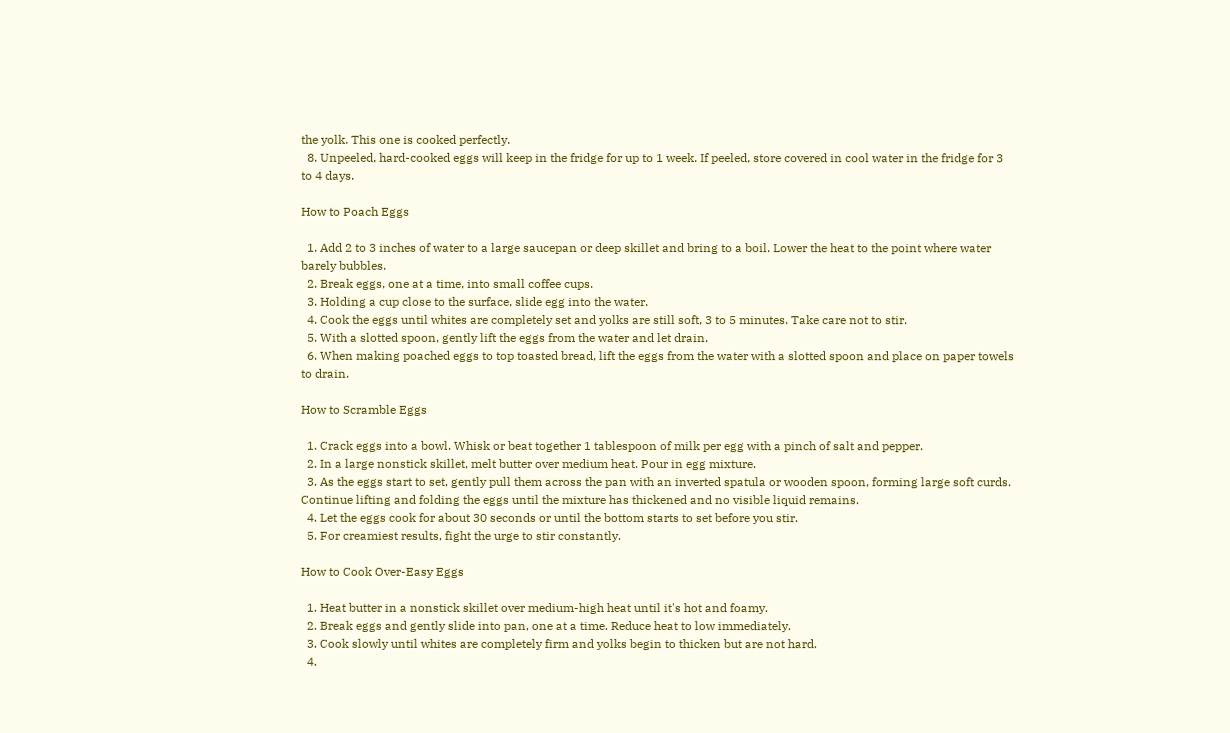the yolk. This one is cooked perfectly.
  8. Unpeeled, hard-cooked eggs will keep in the fridge for up to 1 week. If peeled, store covered in cool water in the fridge for 3 to 4 days.

How to Poach Eggs

  1. Add 2 to 3 inches of water to a large saucepan or deep skillet and bring to a boil. Lower the heat to the point where water barely bubbles.
  2. Break eggs, one at a time, into small coffee cups.
  3. Holding a cup close to the surface, slide egg into the water.
  4. Cook the eggs until whites are completely set and yolks are still soft, 3 to 5 minutes. Take care not to stir.
  5. With a slotted spoon, gently lift the eggs from the water and let drain.
  6. When making poached eggs to top toasted bread, lift the eggs from the water with a slotted spoon and place on paper towels to drain.

How to Scramble Eggs

  1. Crack eggs into a bowl. Whisk or beat together 1 tablespoon of milk per egg with a pinch of salt and pepper.
  2. In a large nonstick skillet, melt butter over medium heat. Pour in egg mixture.
  3. As the eggs start to set, gently pull them across the pan with an inverted spatula or wooden spoon, forming large soft curds. Continue lifting and folding the eggs until the mixture has thickened and no visible liquid remains.
  4. Let the eggs cook for about 30 seconds or until the bottom starts to set before you stir.
  5. For creamiest results, fight the urge to stir constantly.

How to Cook Over-Easy Eggs

  1. Heat butter in a nonstick skillet over medium-high heat until it's hot and foamy.
  2. Break eggs and gently slide into pan, one at a time. Reduce heat to low immediately.
  3. Cook slowly until whites are completely firm and yolks begin to thicken but are not hard.
  4.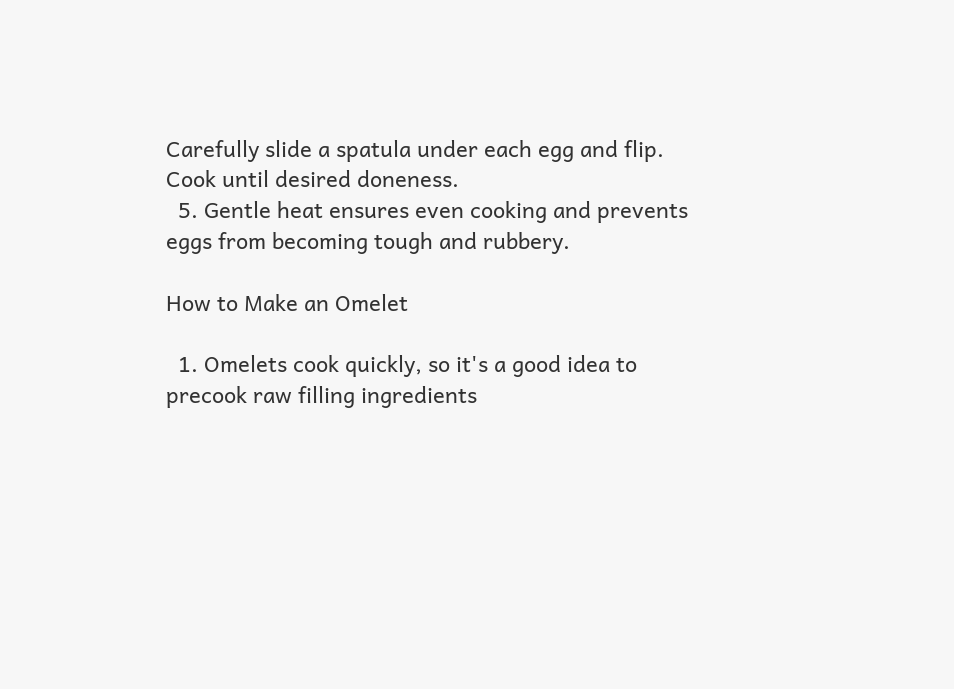Carefully slide a spatula under each egg and flip. Cook until desired doneness.
  5. Gentle heat ensures even cooking and prevents eggs from becoming tough and rubbery.

How to Make an Omelet

  1. Omelets cook quickly, so it's a good idea to precook raw filling ingredients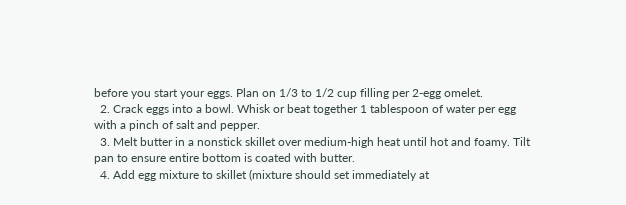before you start your eggs. Plan on 1/3 to 1/2 cup filling per 2-egg omelet.
  2. Crack eggs into a bowl. Whisk or beat together 1 tablespoon of water per egg with a pinch of salt and pepper.
  3. Melt butter in a nonstick skillet over medium-high heat until hot and foamy. Tilt pan to ensure entire bottom is coated with butter.
  4. Add egg mixture to skillet (mixture should set immediately at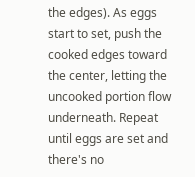the edges). As eggs start to set, push the cooked edges toward the center, letting the uncooked portion flow underneath. Repeat until eggs are set and there's no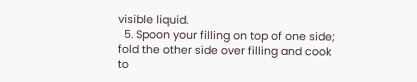visible liquid.
  5. Spoon your filling on top of one side; fold the other side over filling and cook to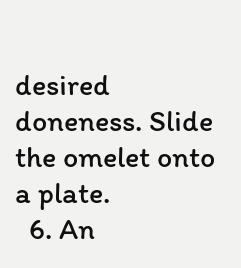desired doneness. Slide the omelet onto a plate.
  6. An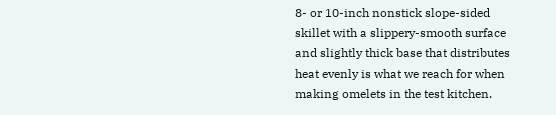8- or 10-inch nonstick slope-sided skillet with a slippery-smooth surface and slightly thick base that distributes heat evenly is what we reach for when making omelets in the test kitchen.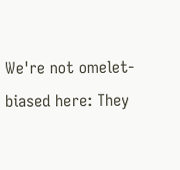We're not omelet-biased here: They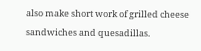also make short work of grilled cheese sandwiches and quesadillas.